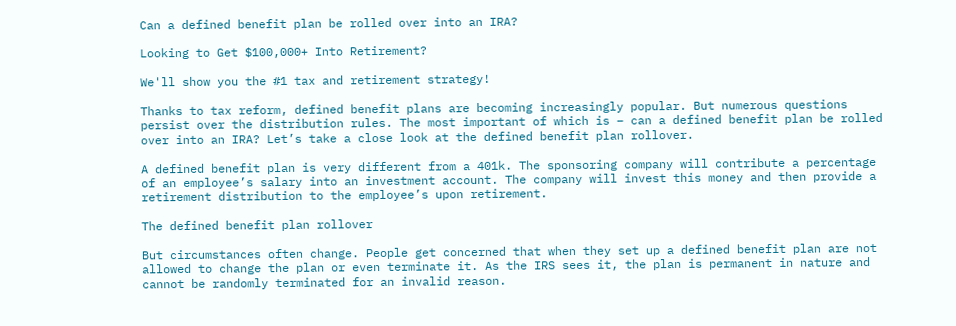Can a defined benefit plan be rolled over into an IRA?

Looking to Get $100,000+ Into Retirement?

We'll show you the #1 tax and retirement strategy!

Thanks to tax reform, defined benefit plans are becoming increasingly popular. But numerous questions persist over the distribution rules. The most important of which is – can a defined benefit plan be rolled over into an IRA? Let’s take a close look at the defined benefit plan rollover.

A defined benefit plan is very different from a 401k. The sponsoring company will contribute a percentage of an employee’s salary into an investment account. The company will invest this money and then provide a retirement distribution to the employee’s upon retirement.

The defined benefit plan rollover

But circumstances often change. People get concerned that when they set up a defined benefit plan are not allowed to change the plan or even terminate it. As the IRS sees it, the plan is permanent in nature and cannot be randomly terminated for an invalid reason.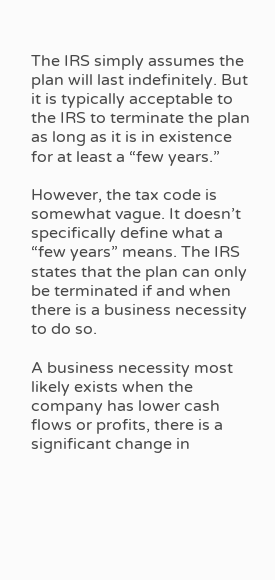The IRS simply assumes the plan will last indefinitely. But it is typically acceptable to the IRS to terminate the plan as long as it is in existence for at least a “few years.”

However, the tax code is somewhat vague. It doesn’t specifically define what a “few years” means. The IRS states that the plan can only be terminated if and when there is a business necessity to do so.

A business necessity most likely exists when the company has lower cash flows or profits, there is a significant change in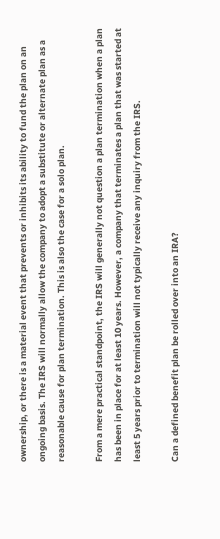ownership, or there is a material event that prevents or inhibits its ability to fund the plan on an ongoing basis. The IRS will normally allow the company to adopt a substitute or alternate plan as a reasonable cause for plan termination. This is also the case for a solo plan.

From a mere practical standpoint, the IRS will generally not question a plan termination when a plan has been in place for at least 10 years. However, a company that terminates a plan that was started at least 5 years prior to termination will not typically receive any inquiry from the IRS.

Can a defined benefit plan be rolled over into an IRA?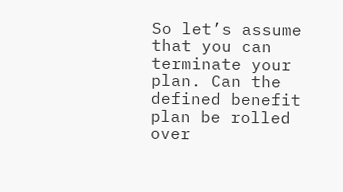So let’s assume that you can terminate your plan. Can the defined benefit plan be rolled over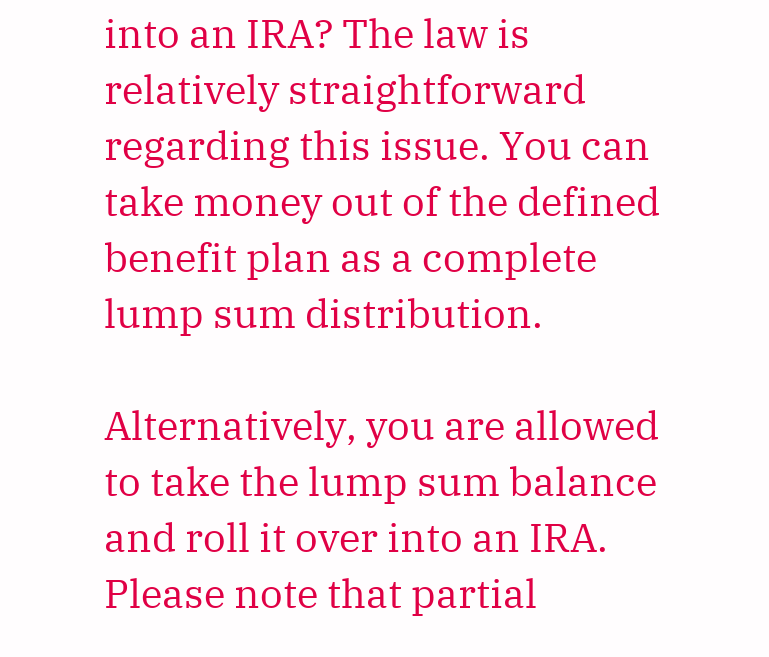into an IRA? The law is relatively straightforward regarding this issue. You can take money out of the defined benefit plan as a complete lump sum distribution.

Alternatively, you are allowed to take the lump sum balance and roll it over into an IRA. Please note that partial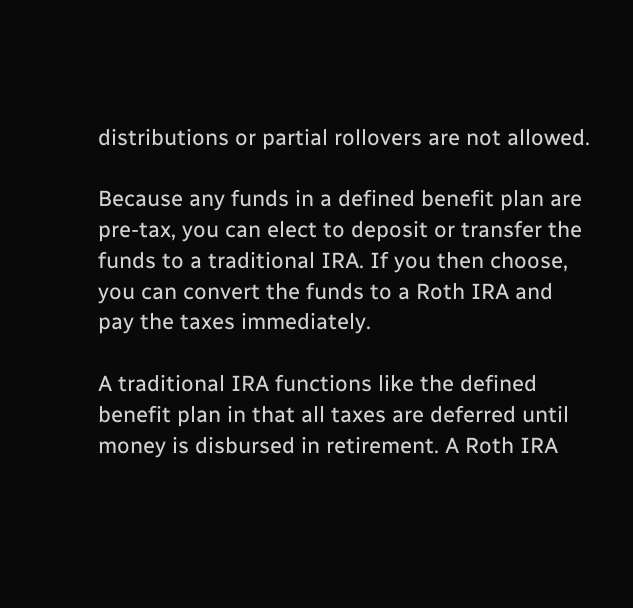distributions or partial rollovers are not allowed.

Because any funds in a defined benefit plan are pre-tax, you can elect to deposit or transfer the funds to a traditional IRA. If you then choose, you can convert the funds to a Roth IRA and pay the taxes immediately.

A traditional IRA functions like the defined benefit plan in that all taxes are deferred until money is disbursed in retirement. A Roth IRA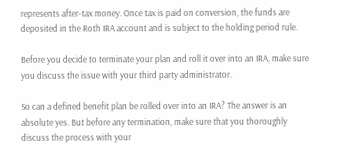represents after-tax money. Once tax is paid on conversion, the funds are deposited in the Roth IRA account and is subject to the holding period rule.

Before you decide to terminate your plan and roll it over into an IRA, make sure you discuss the issue with your third party administrator.

So can a defined benefit plan be rolled over into an IRA? The answer is an absolute yes. But before any termination, make sure that you thoroughly discuss the process with your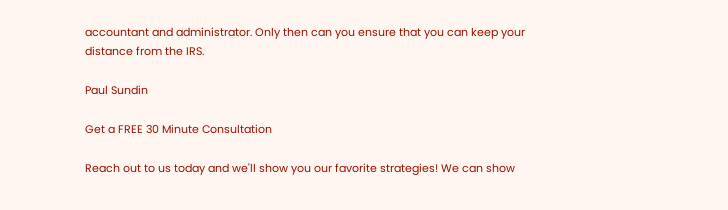accountant and administrator. Only then can you ensure that you can keep your distance from the IRS.

Paul Sundin

Get a FREE 30 Minute Consultation

Reach out to us today and we'll show you our favorite strategies! We can show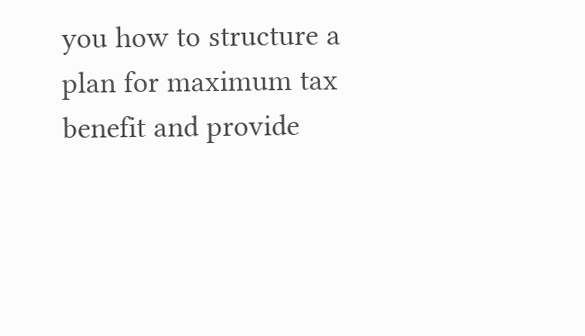you how to structure a plan for maximum tax benefit and provide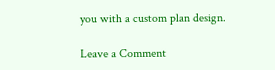you with a custom plan design.

Leave a Comment